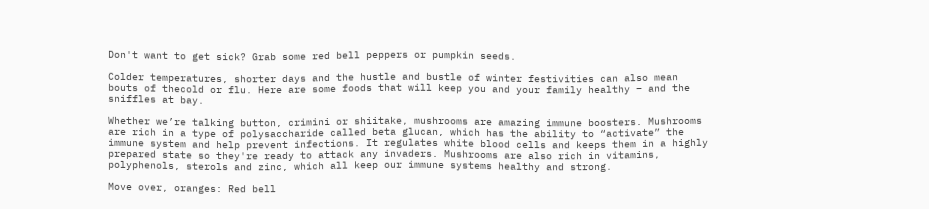Don't want to get sick? Grab some red bell peppers or pumpkin seeds.

Colder temperatures, shorter days and the hustle and bustle of winter festivities can also mean bouts of thecold or flu. Here are some foods that will keep you and your family healthy – and the sniffles at bay.

Whether we’re talking button, crimini or shiitake, mushrooms are amazing immune boosters. Mushrooms are rich in a type of polysaccharide called beta glucan, which has the ability to “activate” the immune system and help prevent infections. It regulates white blood cells and keeps them in a highly prepared state so they're ready to attack any invaders. Mushrooms are also rich in vitamins, polyphenols, sterols and zinc, which all keep our immune systems healthy and strong.

Move over, oranges: Red bell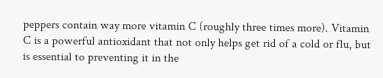peppers contain way more vitamin C (roughly three times more). Vitamin C is a powerful antioxidant that not only helps get rid of a cold or flu, but is essential to preventing it in the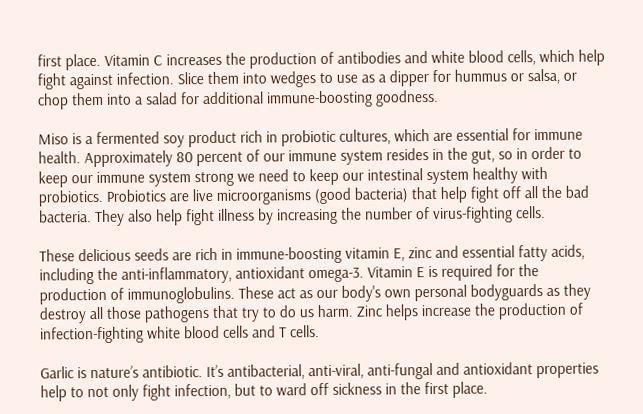first place. Vitamin C increases the production of antibodies and white blood cells, which help fight against infection. Slice them into wedges to use as a dipper for hummus or salsa, or chop them into a salad for additional immune-boosting goodness.

Miso is a fermented soy product rich in probiotic cultures, which are essential for immune health. Approximately 80 percent of our immune system resides in the gut, so in order to keep our immune system strong we need to keep our intestinal system healthy with probiotics. Probiotics are live microorganisms (good bacteria) that help fight off all the bad bacteria. They also help fight illness by increasing the number of virus-fighting cells.

These delicious seeds are rich in immune-boosting vitamin E, zinc and essential fatty acids, including the anti-inflammatory, antioxidant omega-3. Vitamin E is required for the production of immunoglobulins. These act as our body's own personal bodyguards as they destroy all those pathogens that try to do us harm. Zinc helps increase the production of infection-fighting white blood cells and T cells.

Garlic is nature’s antibiotic. It’s antibacterial, anti-viral, anti-fungal and antioxidant properties help to not only fight infection, but to ward off sickness in the first place.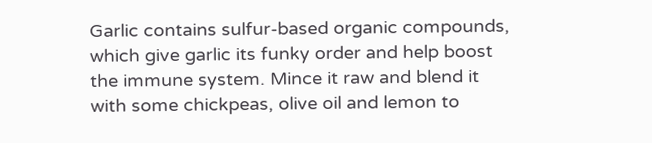Garlic contains sulfur-based organic compounds, which give garlic its funky order and help boost the immune system. Mince it raw and blend it with some chickpeas, olive oil and lemon to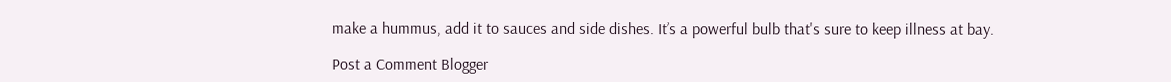make a hummus, add it to sauces and side dishes. It’s a powerful bulb that's sure to keep illness at bay.

Post a Comment Blogger